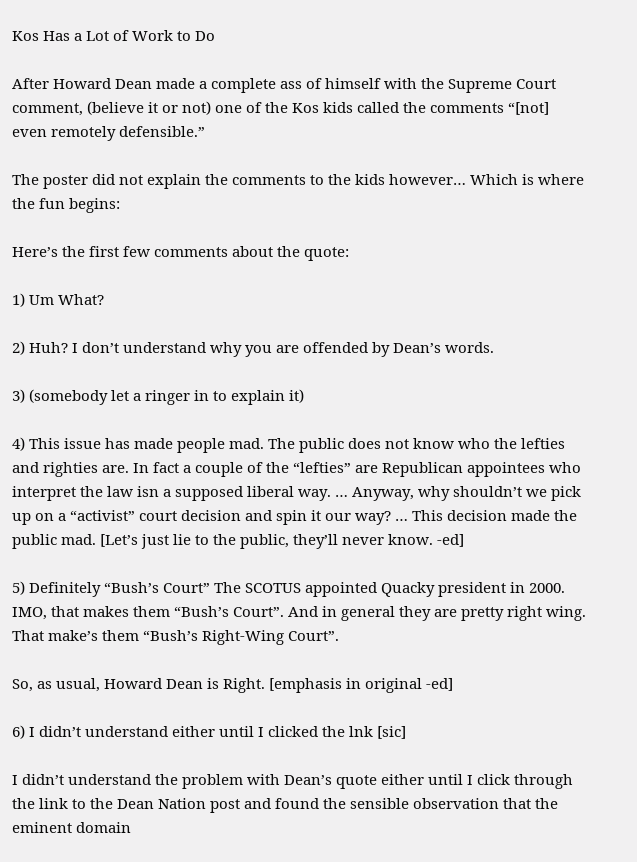Kos Has a Lot of Work to Do

After Howard Dean made a complete ass of himself with the Supreme Court comment, (believe it or not) one of the Kos kids called the comments “[not] even remotely defensible.”

The poster did not explain the comments to the kids however… Which is where the fun begins:

Here’s the first few comments about the quote:

1) Um What?

2) Huh? I don’t understand why you are offended by Dean’s words.

3) (somebody let a ringer in to explain it)

4) This issue has made people mad. The public does not know who the lefties and righties are. In fact a couple of the “lefties” are Republican appointees who interpret the law isn a supposed liberal way. … Anyway, why shouldn’t we pick up on a “activist” court decision and spin it our way? … This decision made the public mad. [Let’s just lie to the public, they’ll never know. -ed]

5) Definitely “Bush’s Court” The SCOTUS appointed Quacky president in 2000. IMO, that makes them “Bush’s Court”. And in general they are pretty right wing. That make’s them “Bush’s Right-Wing Court”.

So, as usual, Howard Dean is Right. [emphasis in original -ed]

6) I didn’t understand either until I clicked the lnk [sic]

I didn’t understand the problem with Dean’s quote either until I click through the link to the Dean Nation post and found the sensible observation that the eminent domain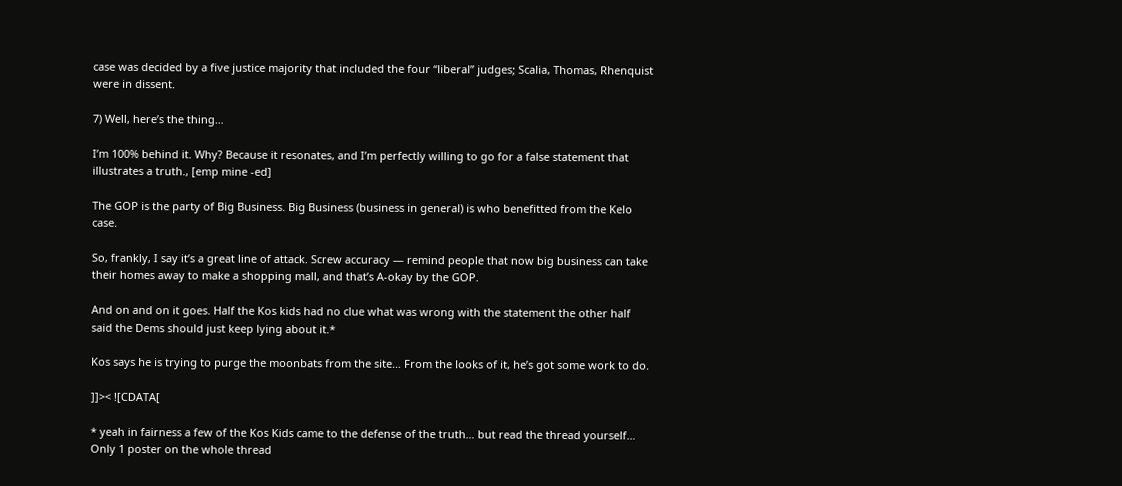case was decided by a five justice majority that included the four “liberal” judges; Scalia, Thomas, Rhenquist were in dissent.

7) Well, here’s the thing…

I’m 100% behind it. Why? Because it resonates, and I’m perfectly willing to go for a false statement that illustrates a truth., [emp mine -ed]

The GOP is the party of Big Business. Big Business (business in general) is who benefitted from the Kelo case.

So, frankly, I say it’s a great line of attack. Screw accuracy — remind people that now big business can take their homes away to make a shopping mall, and that’s A-okay by the GOP.

And on and on it goes. Half the Kos kids had no clue what was wrong with the statement the other half said the Dems should just keep lying about it.*

Kos says he is trying to purge the moonbats from the site… From the looks of it, he’s got some work to do.

]]>< ![CDATA[

* yeah in fairness a few of the Kos Kids came to the defense of the truth… but read the thread yourself… Only 1 poster on the whole thread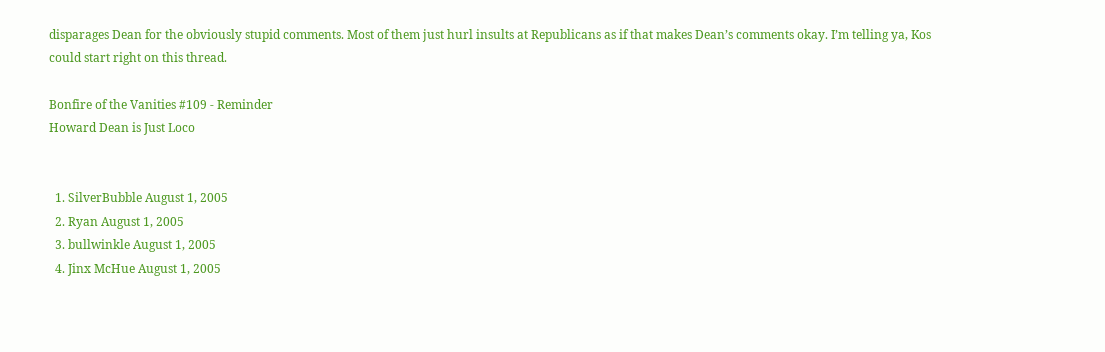disparages Dean for the obviously stupid comments. Most of them just hurl insults at Republicans as if that makes Dean’s comments okay. I’m telling ya, Kos could start right on this thread.

Bonfire of the Vanities #109 - Reminder
Howard Dean is Just Loco


  1. SilverBubble August 1, 2005
  2. Ryan August 1, 2005
  3. bullwinkle August 1, 2005
  4. Jinx McHue August 1, 2005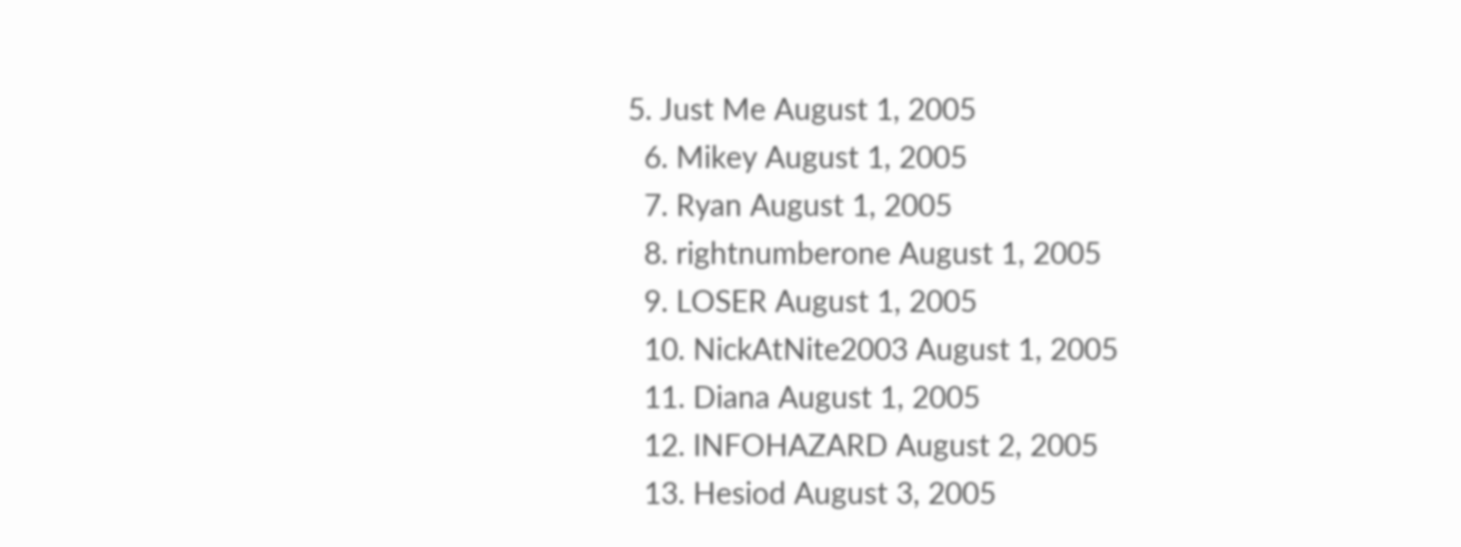5. Just Me August 1, 2005
  6. Mikey August 1, 2005
  7. Ryan August 1, 2005
  8. rightnumberone August 1, 2005
  9. LOSER August 1, 2005
  10. NickAtNite2003 August 1, 2005
  11. Diana August 1, 2005
  12. INFOHAZARD August 2, 2005
  13. Hesiod August 3, 2005